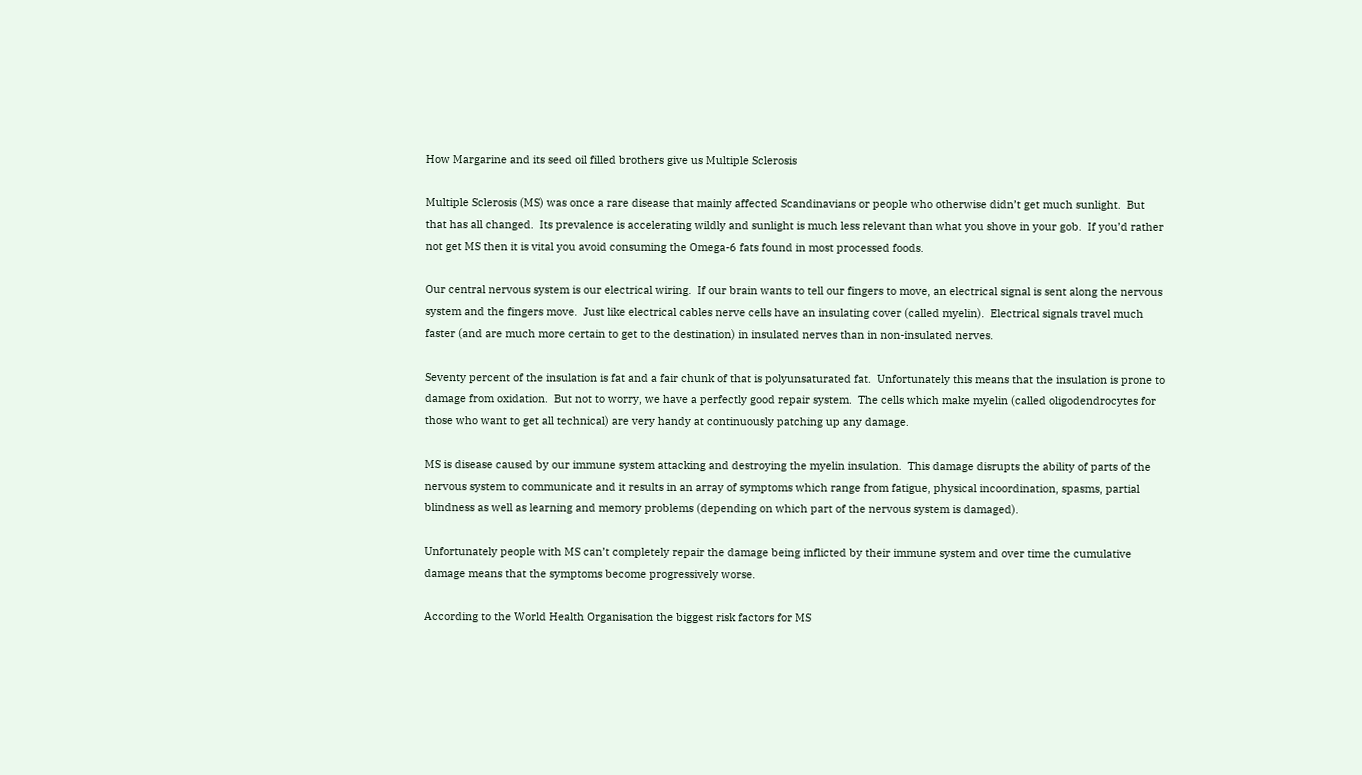How Margarine and its seed oil filled brothers give us Multiple Sclerosis

Multiple Sclerosis (MS) was once a rare disease that mainly affected Scandinavians or people who otherwise didn’t get much sunlight.  But that has all changed.  Its prevalence is accelerating wildly and sunlight is much less relevant than what you shove in your gob.  If you’d rather not get MS then it is vital you avoid consuming the Omega-6 fats found in most processed foods.

Our central nervous system is our electrical wiring.  If our brain wants to tell our fingers to move, an electrical signal is sent along the nervous system and the fingers move.  Just like electrical cables nerve cells have an insulating cover (called myelin).  Electrical signals travel much faster (and are much more certain to get to the destination) in insulated nerves than in non-insulated nerves.

Seventy percent of the insulation is fat and a fair chunk of that is polyunsaturated fat.  Unfortunately this means that the insulation is prone to damage from oxidation.  But not to worry, we have a perfectly good repair system.  The cells which make myelin (called oligodendrocytes for those who want to get all technical) are very handy at continuously patching up any damage.

MS is disease caused by our immune system attacking and destroying the myelin insulation.  This damage disrupts the ability of parts of the nervous system to communicate and it results in an array of symptoms which range from fatigue, physical incoordination, spasms, partial blindness as well as learning and memory problems (depending on which part of the nervous system is damaged).

Unfortunately people with MS can’t completely repair the damage being inflicted by their immune system and over time the cumulative damage means that the symptoms become progressively worse.

According to the World Health Organisation the biggest risk factors for MS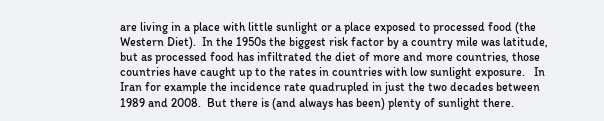are living in a place with little sunlight or a place exposed to processed food (the Western Diet).  In the 1950s the biggest risk factor by a country mile was latitude, but as processed food has infiltrated the diet of more and more countries, those countries have caught up to the rates in countries with low sunlight exposure.   In Iran for example the incidence rate quadrupled in just the two decades between 1989 and 2008.  But there is (and always has been) plenty of sunlight there.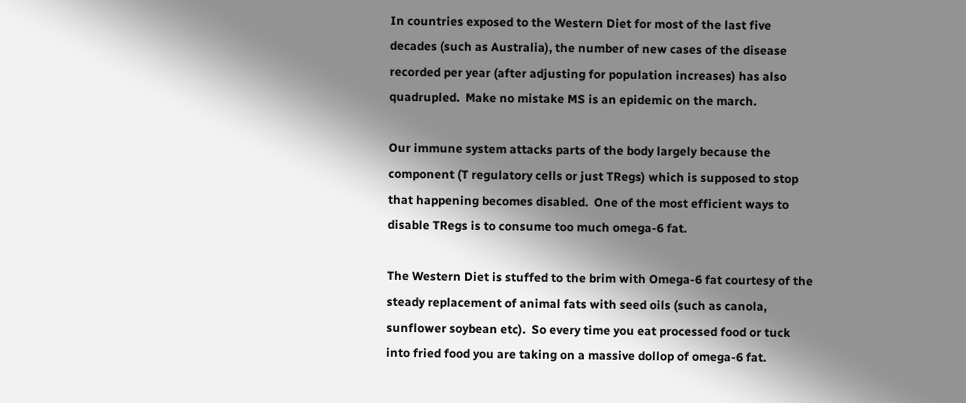In countries exposed to the Western Diet for most of the last five decades (such as Australia), the number of new cases of the disease recorded per year (after adjusting for population increases) has also quadrupled.  Make no mistake MS is an epidemic on the march.

Our immune system attacks parts of the body largely because the component (T regulatory cells or just TRegs) which is supposed to stop that happening becomes disabled.  One of the most efficient ways to disable TRegs is to consume too much omega-6 fat.

The Western Diet is stuffed to the brim with Omega-6 fat courtesy of the steady replacement of animal fats with seed oils (such as canola, sunflower soybean etc).  So every time you eat processed food or tuck into fried food you are taking on a massive dollop of omega-6 fat.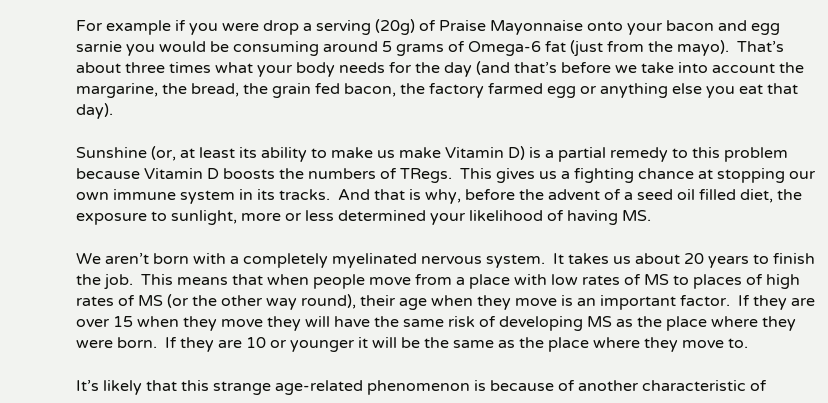For example if you were drop a serving (20g) of Praise Mayonnaise onto your bacon and egg sarnie you would be consuming around 5 grams of Omega-6 fat (just from the mayo).  That’s about three times what your body needs for the day (and that’s before we take into account the margarine, the bread, the grain fed bacon, the factory farmed egg or anything else you eat that day).

Sunshine (or, at least its ability to make us make Vitamin D) is a partial remedy to this problem because Vitamin D boosts the numbers of TRegs.  This gives us a fighting chance at stopping our own immune system in its tracks.  And that is why, before the advent of a seed oil filled diet, the exposure to sunlight, more or less determined your likelihood of having MS.

We aren’t born with a completely myelinated nervous system.  It takes us about 20 years to finish the job.  This means that when people move from a place with low rates of MS to places of high rates of MS (or the other way round), their age when they move is an important factor.  If they are over 15 when they move they will have the same risk of developing MS as the place where they were born.  If they are 10 or younger it will be the same as the place where they move to.

It’s likely that this strange age-related phenomenon is because of another characteristic of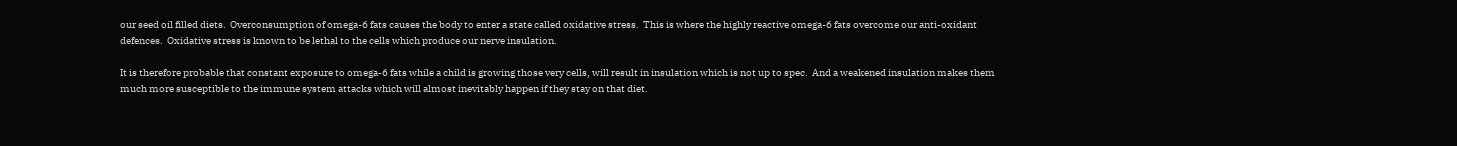our seed oil filled diets.  Overconsumption of omega-6 fats causes the body to enter a state called oxidative stress.  This is where the highly reactive omega-6 fats overcome our anti-oxidant defences.  Oxidative stress is known to be lethal to the cells which produce our nerve insulation.

It is therefore probable that constant exposure to omega-6 fats while a child is growing those very cells, will result in insulation which is not up to spec.  And a weakened insulation makes them much more susceptible to the immune system attacks which will almost inevitably happen if they stay on that diet.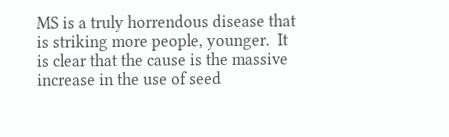MS is a truly horrendous disease that is striking more people, younger.  It is clear that the cause is the massive increase in the use of seed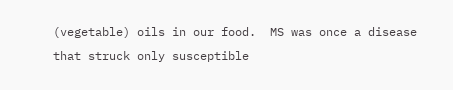(vegetable) oils in our food.  MS was once a disease that struck only susceptible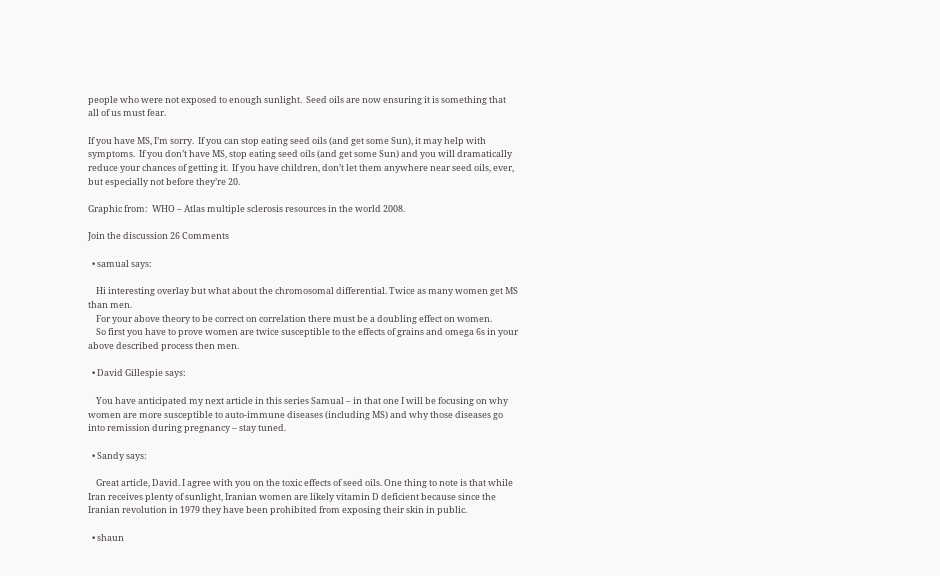people who were not exposed to enough sunlight.  Seed oils are now ensuring it is something that all of us must fear.

If you have MS, I’m sorry.  If you can stop eating seed oils (and get some Sun), it may help with symptoms.  If you don’t have MS, stop eating seed oils (and get some Sun) and you will dramatically reduce your chances of getting it.  If you have children, don’t let them anywhere near seed oils, ever, but especially not before they’re 20.

Graphic from:  WHO – Atlas multiple sclerosis resources in the world 2008.

Join the discussion 26 Comments

  • samual says:

    Hi interesting overlay but what about the chromosomal differential. Twice as many women get MS than men.
    For your above theory to be correct on correlation there must be a doubling effect on women.
    So first you have to prove women are twice susceptible to the effects of grains and omega 6s in your above described process then men.

  • David Gillespie says:

    You have anticipated my next article in this series Samual – in that one I will be focusing on why women are more susceptible to auto-immune diseases (including MS) and why those diseases go into remission during pregnancy – stay tuned.

  • Sandy says:

    Great article, David. I agree with you on the toxic effects of seed oils. One thing to note is that while Iran receives plenty of sunlight, Iranian women are likely vitamin D deficient because since the Iranian revolution in 1979 they have been prohibited from exposing their skin in public.

  • shaun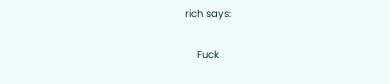rich says:

    Fuck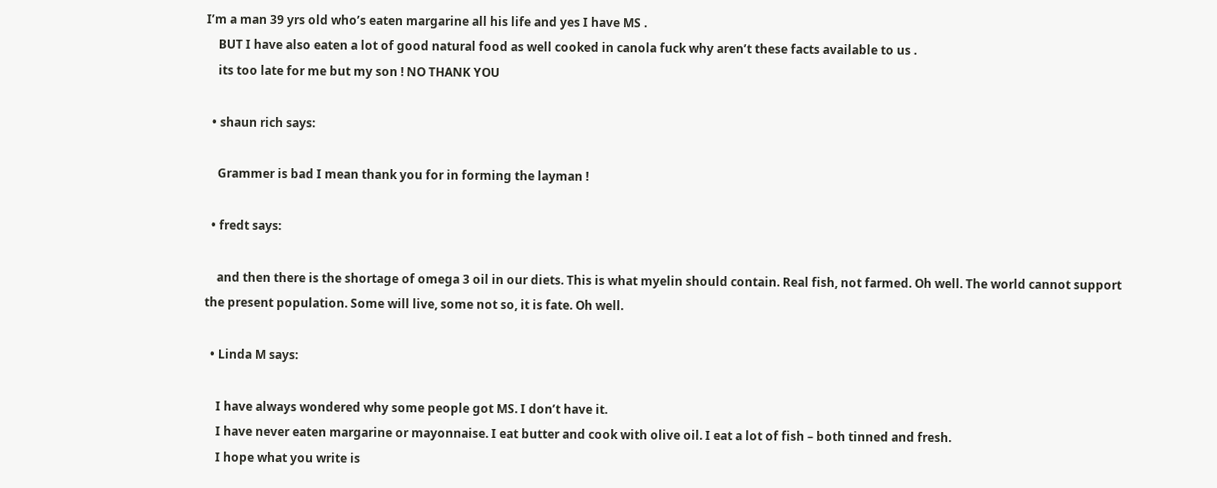I’m a man 39 yrs old who’s eaten margarine all his life and yes I have MS .
    BUT I have also eaten a lot of good natural food as well cooked in canola fuck why aren’t these facts available to us .
    its too late for me but my son ! NO THANK YOU

  • shaun rich says:

    Grammer is bad I mean thank you for in forming the layman !

  • fredt says:

    and then there is the shortage of omega 3 oil in our diets. This is what myelin should contain. Real fish, not farmed. Oh well. The world cannot support the present population. Some will live, some not so, it is fate. Oh well.

  • Linda M says:

    I have always wondered why some people got MS. I don’t have it.
    I have never eaten margarine or mayonnaise. I eat butter and cook with olive oil. I eat a lot of fish – both tinned and fresh.
    I hope what you write is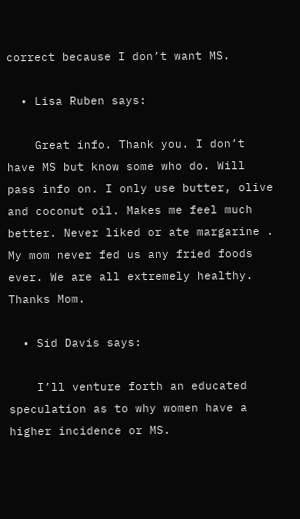correct because I don’t want MS.

  • Lisa Ruben says:

    Great info. Thank you. I don’t have MS but know some who do. Will pass info on. I only use butter, olive and coconut oil. Makes me feel much better. Never liked or ate margarine . My mom never fed us any fried foods ever. We are all extremely healthy. Thanks Mom.

  • Sid Davis says:

    I’ll venture forth an educated speculation as to why women have a higher incidence or MS.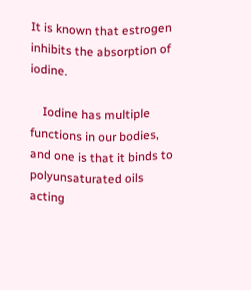It is known that estrogen inhibits the absorption of iodine.

    Iodine has multiple functions in our bodies, and one is that it binds to polyunsaturated oils acting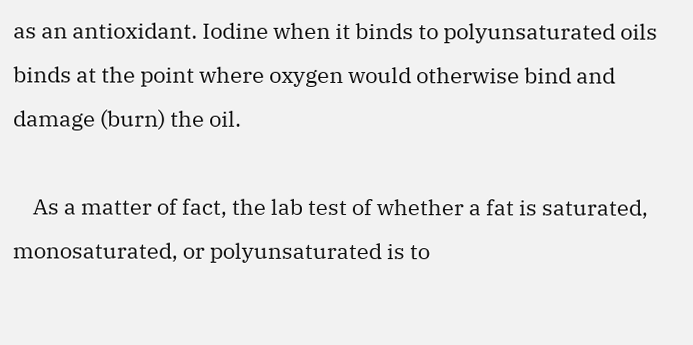as an antioxidant. Iodine when it binds to polyunsaturated oils binds at the point where oxygen would otherwise bind and damage (burn) the oil.

    As a matter of fact, the lab test of whether a fat is saturated, monosaturated, or polyunsaturated is to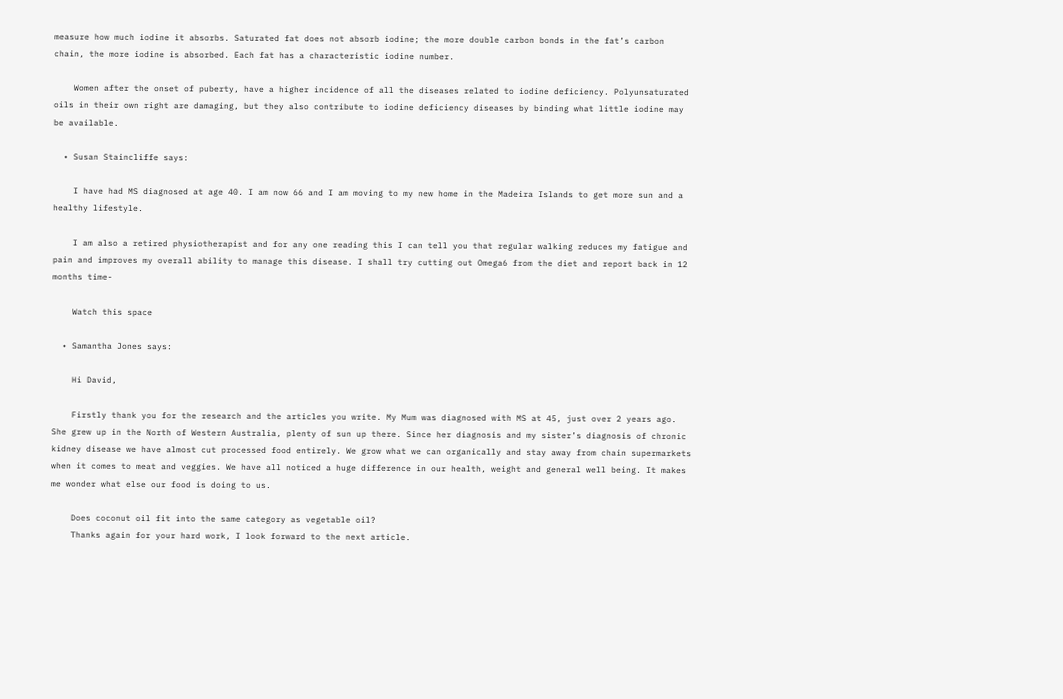measure how much iodine it absorbs. Saturated fat does not absorb iodine; the more double carbon bonds in the fat’s carbon chain, the more iodine is absorbed. Each fat has a characteristic iodine number.

    Women after the onset of puberty, have a higher incidence of all the diseases related to iodine deficiency. Polyunsaturated oils in their own right are damaging, but they also contribute to iodine deficiency diseases by binding what little iodine may be available.

  • Susan Staincliffe says:

    I have had MS diagnosed at age 40. I am now 66 and I am moving to my new home in the Madeira Islands to get more sun and a healthy lifestyle.

    I am also a retired physiotherapist and for any one reading this I can tell you that regular walking reduces my fatigue and pain and improves my overall ability to manage this disease. I shall try cutting out Omega6 from the diet and report back in 12 months time-

    Watch this space

  • Samantha Jones says:

    Hi David,

    Firstly thank you for the research and the articles you write. My Mum was diagnosed with MS at 45, just over 2 years ago. She grew up in the North of Western Australia, plenty of sun up there. Since her diagnosis and my sister’s diagnosis of chronic kidney disease we have almost cut processed food entirely. We grow what we can organically and stay away from chain supermarkets when it comes to meat and veggies. We have all noticed a huge difference in our health, weight and general well being. It makes me wonder what else our food is doing to us.

    Does coconut oil fit into the same category as vegetable oil?
    Thanks again for your hard work, I look forward to the next article.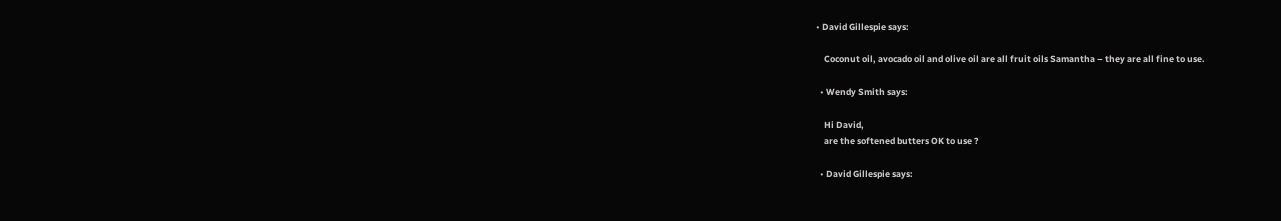• David Gillespie says:

    Coconut oil, avocado oil and olive oil are all fruit oils Samantha – they are all fine to use.

  • Wendy Smith says:

    Hi David,
    are the softened butters OK to use ?

  • David Gillespie says: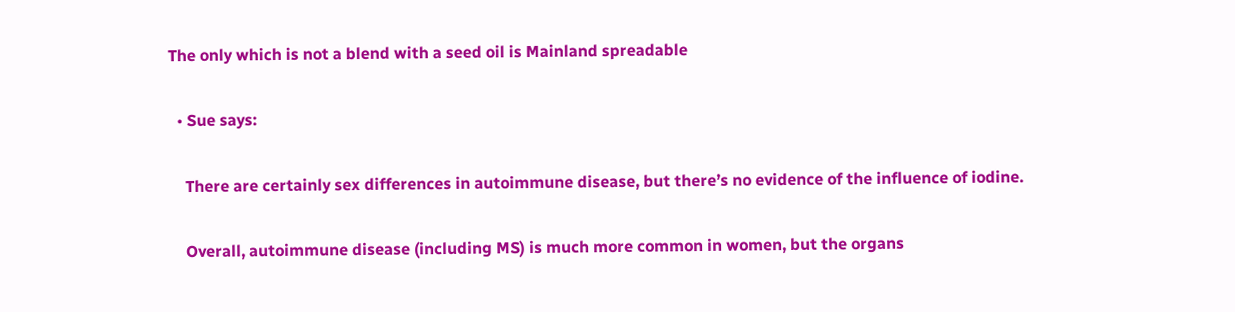The only which is not a blend with a seed oil is Mainland spreadable

  • Sue says:

    There are certainly sex differences in autoimmune disease, but there’s no evidence of the influence of iodine.

    Overall, autoimmune disease (including MS) is much more common in women, but the organs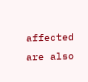affected are also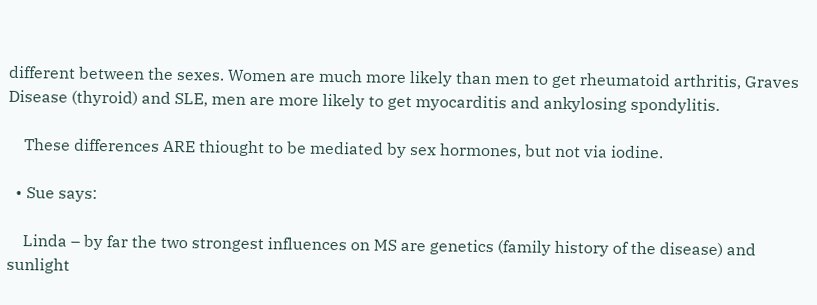different between the sexes. Women are much more likely than men to get rheumatoid arthritis, Graves Disease (thyroid) and SLE, men are more likely to get myocarditis and ankylosing spondylitis.

    These differences ARE thiought to be mediated by sex hormones, but not via iodine.

  • Sue says:

    Linda – by far the two strongest influences on MS are genetics (family history of the disease) and sunlight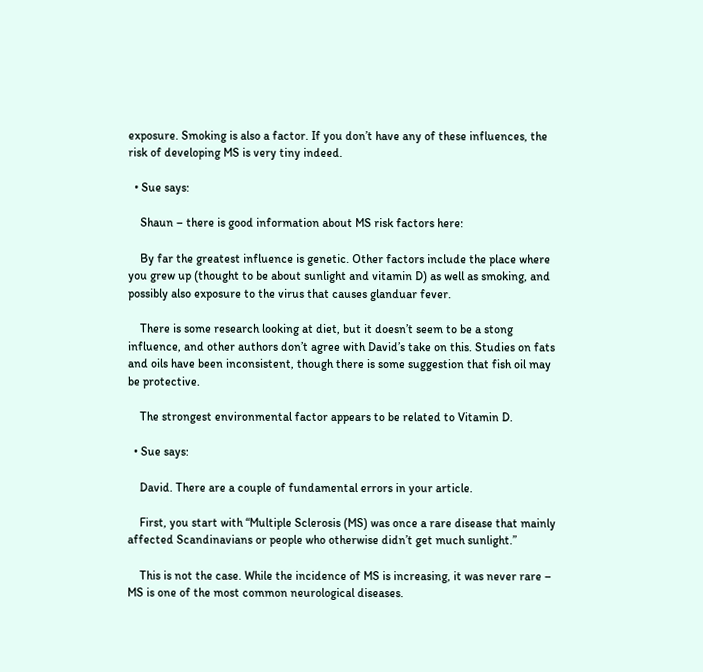exposure. Smoking is also a factor. If you don’t have any of these influences, the risk of developing MS is very tiny indeed.

  • Sue says:

    Shaun – there is good information about MS risk factors here:

    By far the greatest influence is genetic. Other factors include the place where you grew up (thought to be about sunlight and vitamin D) as well as smoking, and possibly also exposure to the virus that causes glanduar fever.

    There is some research looking at diet, but it doesn’t seem to be a stong influence, and other authors don’t agree with David’s take on this. Studies on fats and oils have been inconsistent, though there is some suggestion that fish oil may be protective.

    The strongest environmental factor appears to be related to Vitamin D.

  • Sue says:

    David. There are a couple of fundamental errors in your article.

    First, you start with “Multiple Sclerosis (MS) was once a rare disease that mainly affected Scandinavians or people who otherwise didn’t get much sunlight.”

    This is not the case. While the incidence of MS is increasing, it was never rare – MS is one of the most common neurological diseases.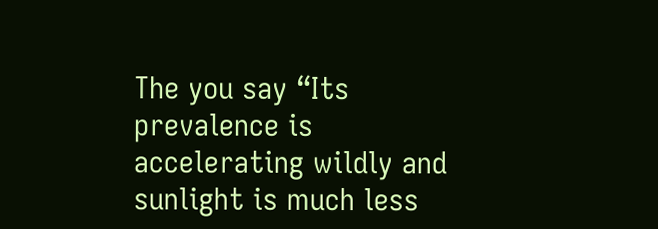The you say “Its prevalence is accelerating wildly and sunlight is much less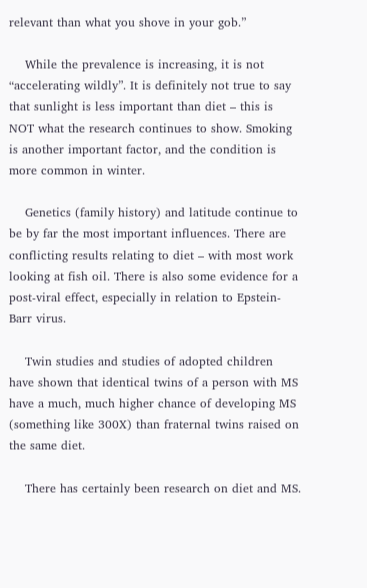relevant than what you shove in your gob.”

    While the prevalence is increasing, it is not “accelerating wildly”. It is definitely not true to say that sunlight is less important than diet – this is NOT what the research continues to show. Smoking is another important factor, and the condition is more common in winter.

    Genetics (family history) and latitude continue to be by far the most important influences. There are conflicting results relating to diet – with most work looking at fish oil. There is also some evidence for a post-viral effect, especially in relation to Epstein-Barr virus.

    Twin studies and studies of adopted children have shown that identical twins of a person with MS have a much, much higher chance of developing MS (something like 300X) than fraternal twins raised on the same diet.

    There has certainly been research on diet and MS.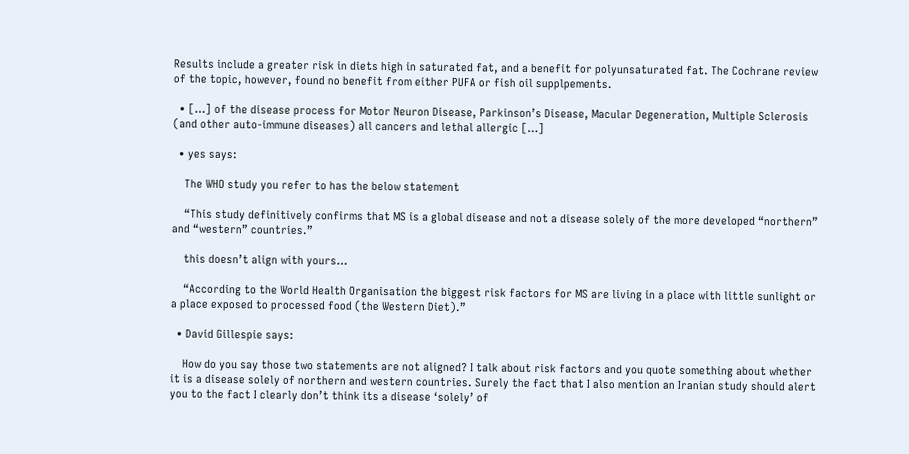Results include a greater risk in diets high in saturated fat, and a benefit for polyunsaturated fat. The Cochrane review of the topic, however, found no benefit from either PUFA or fish oil supplpements.

  • […] of the disease process for Motor Neuron Disease, Parkinson’s Disease, Macular Degeneration, Multiple Sclerosis (and other auto-immune diseases) all cancers and lethal allergic […]

  • yes says:

    The WHO study you refer to has the below statement

    “This study definitively confirms that MS is a global disease and not a disease solely of the more developed “northern” and “western” countries.”

    this doesn’t align with yours…

    “According to the World Health Organisation the biggest risk factors for MS are living in a place with little sunlight or a place exposed to processed food (the Western Diet).”

  • David Gillespie says:

    How do you say those two statements are not aligned? I talk about risk factors and you quote something about whether it is a disease solely of northern and western countries. Surely the fact that I also mention an Iranian study should alert you to the fact I clearly don’t think its a disease ‘solely’ of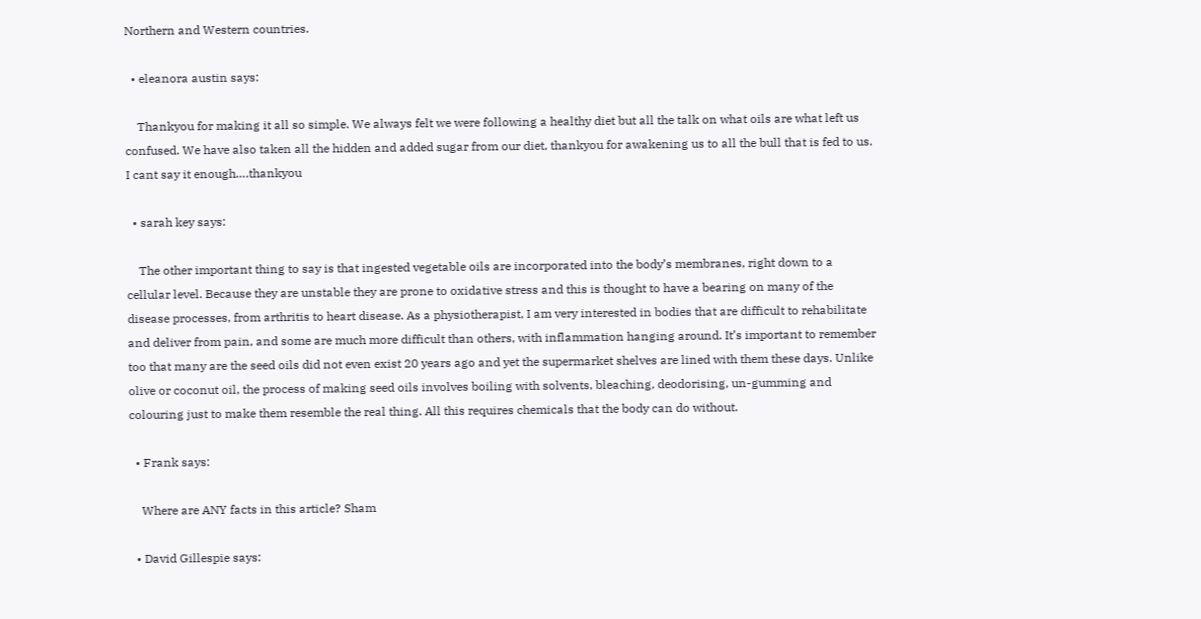Northern and Western countries.

  • eleanora austin says:

    Thankyou for making it all so simple. We always felt we were following a healthy diet but all the talk on what oils are what left us confused. We have also taken all the hidden and added sugar from our diet, thankyou for awakening us to all the bull that is fed to us. I cant say it enough….thankyou

  • sarah key says:

    The other important thing to say is that ingested vegetable oils are incorporated into the body’s membranes, right down to a cellular level. Because they are unstable they are prone to oxidative stress and this is thought to have a bearing on many of the disease processes, from arthritis to heart disease. As a physiotherapist, I am very interested in bodies that are difficult to rehabilitate and deliver from pain, and some are much more difficult than others, with inflammation hanging around. It’s important to remember too that many are the seed oils did not even exist 20 years ago and yet the supermarket shelves are lined with them these days. Unlike olive or coconut oil, the process of making seed oils involves boiling with solvents, bleaching, deodorising, un-gumming and colouring just to make them resemble the real thing. All this requires chemicals that the body can do without.

  • Frank says:

    Where are ANY facts in this article? Sham

  • David Gillespie says: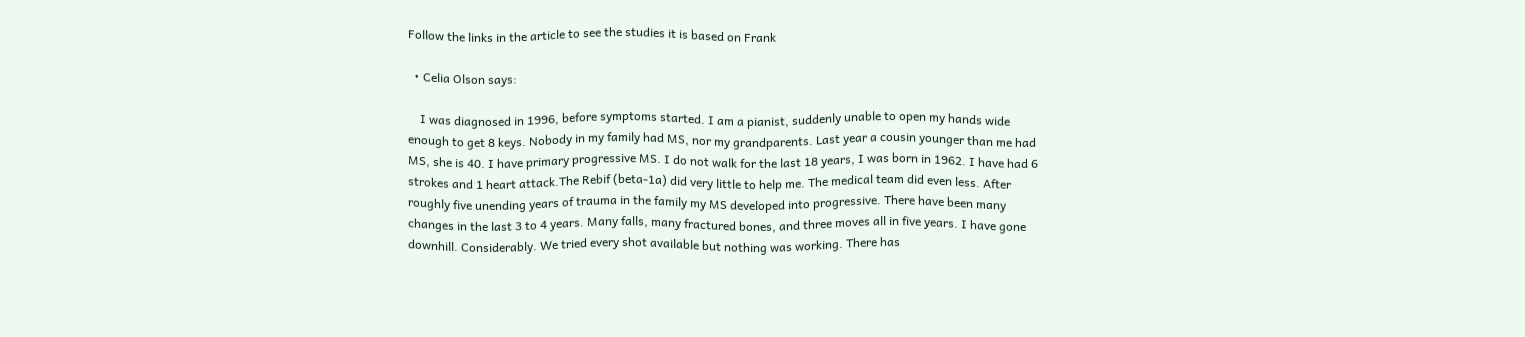Follow the links in the article to see the studies it is based on Frank

  • Celia Olson says:

    I was diagnosed in 1996, before symptoms started. I am a pianist, suddenly unable to open my hands wide enough to get 8 keys. Nobody in my family had MS, nor my grandparents. Last year a cousin younger than me had MS, she is 40. I have primary progressive MS. I do not walk for the last 18 years, I was born in 1962. I have had 6 strokes and 1 heart attack.The Rebif (beta-1a) did very little to help me. The medical team did even less. After roughly five unending years of trauma in the family my MS developed into progressive. There have been many changes in the last 3 to 4 years. Many falls, many fractured bones, and three moves all in five years. I have gone downhill. Considerably. We tried every shot available but nothing was working. There has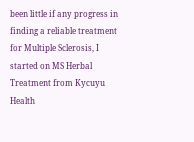been little if any progress in finding a reliable treatment for Multiple Sclerosis, I started on MS Herbal Treatment from Kycuyu Health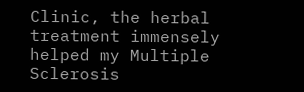Clinic, the herbal treatment immensely helped my Multiple Sclerosis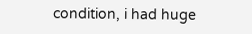condition, i had huge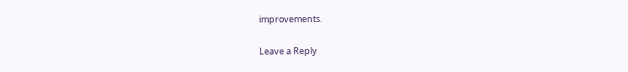improvements.

Leave a Reply